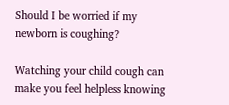Should I be worried if my newborn is coughing?

Watching your child cough can make you feel helpless knowing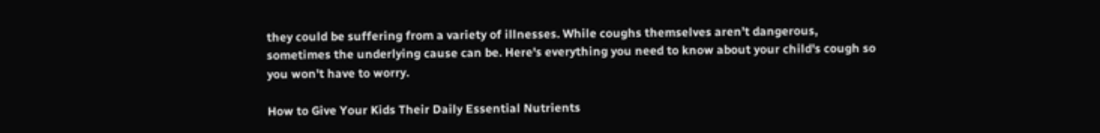they could be suffering from a variety of illnesses. While coughs themselves aren’t dangerous, sometimes the underlying cause can be. Here's everything you need to know about your child's cough so you won't have to worry.

How to Give Your Kids Their Daily Essential Nutrients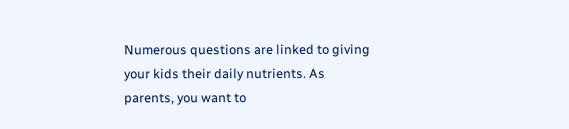Numerous questions are linked to giving your kids their daily nutrients. As parents, you want to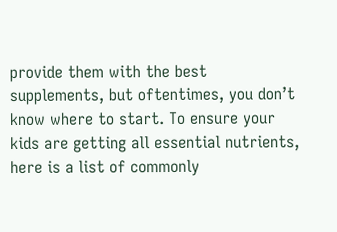provide them with the best supplements, but oftentimes, you don’t know where to start. To ensure your kids are getting all essential nutrients, here is a list of commonly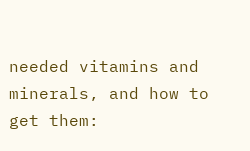needed vitamins and minerals, and how to get them: